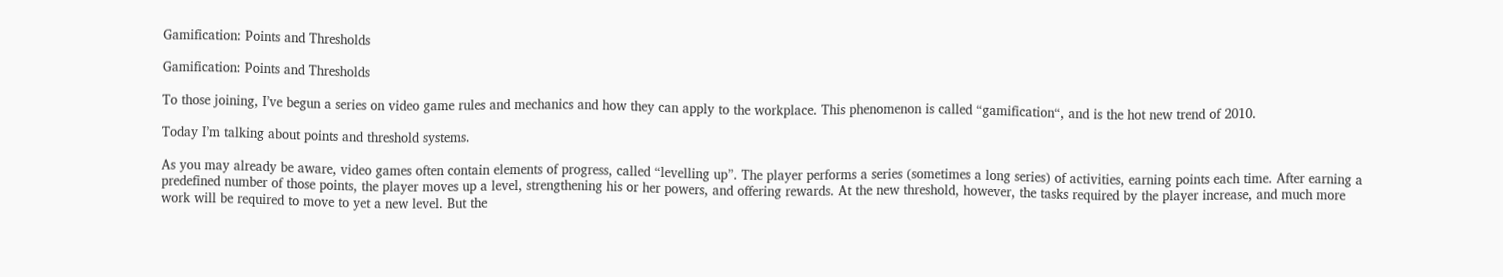Gamification: Points and Thresholds

Gamification: Points and Thresholds

To those joining, I’ve begun a series on video game rules and mechanics and how they can apply to the workplace. This phenomenon is called “gamification“, and is the hot new trend of 2010.

Today I’m talking about points and threshold systems.

As you may already be aware, video games often contain elements of progress, called “levelling up”. The player performs a series (sometimes a long series) of activities, earning points each time. After earning a predefined number of those points, the player moves up a level, strengthening his or her powers, and offering rewards. At the new threshold, however, the tasks required by the player increase, and much more work will be required to move to yet a new level. But the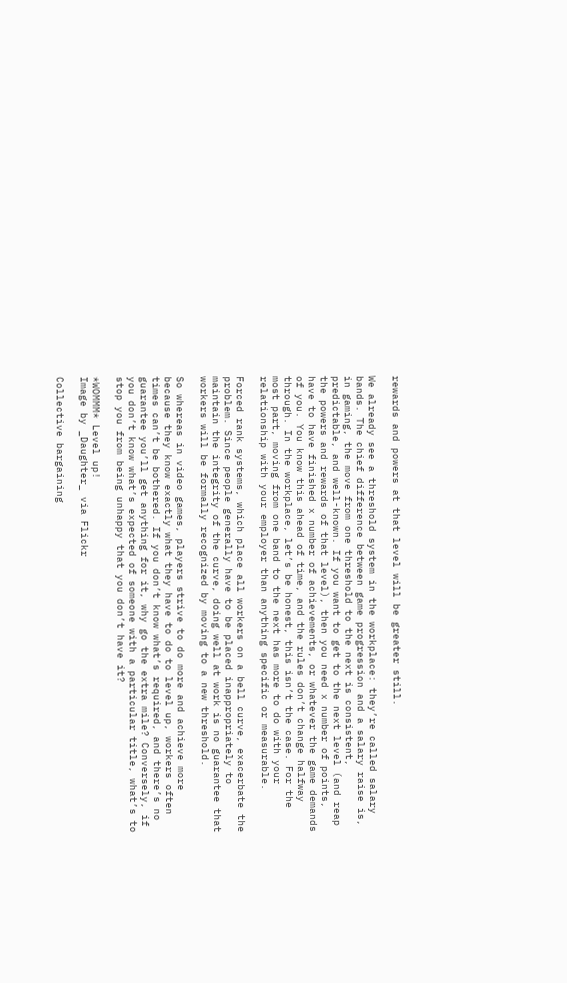rewards and powers at that level will be greater still.

We already see a threshold system in the workplace: they’re called salary bands. The chief difference between game progression and a salary raise is, in gaming, the move from one threshold to the next is consistent, predictable, and well-known. If you want to get to the next level (and reap the powers and rewards of that level), then you need x number of points, have to have finished x number of achievements, or whatever the game demands of you. You know this ahead of time, and the rules don’t change halfway through. In the workplace, let’s be honest, this isn’t the case. For the most part, moving from one band to the next has more to do with your relationship with your employer than anything specific or measurable.

Forced rank systems, which place all workers on a bell curve, exacerbate the problem. Since people generally have to be placed inappropriately to maintain the integrity of the curve, doing well at work is no guarantee that workers will be formally recognized by moving to a new threshold.

So whereas in video games, players strive to do more and achieve more because they know exactly what they have to do to level up, workers often times can’t be bothered. If you don’t know what’s required, and there’s no guarantee you’ll get anything for it, why go the extra mile? Conversely, if you don’t know what’s expected of someone with a particular title, what’s to stop you from being unhappy that you don’t have it?

*WOMMM* Level up!
Image by _Daughter_ via Flickr

Collective bargaining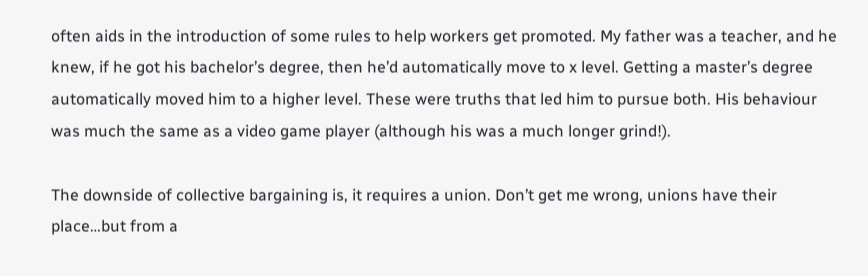often aids in the introduction of some rules to help workers get promoted. My father was a teacher, and he knew, if he got his bachelor’s degree, then he’d automatically move to x level. Getting a master’s degree automatically moved him to a higher level. These were truths that led him to pursue both. His behaviour was much the same as a video game player (although his was a much longer grind!).

The downside of collective bargaining is, it requires a union. Don’t get me wrong, unions have their place…but from a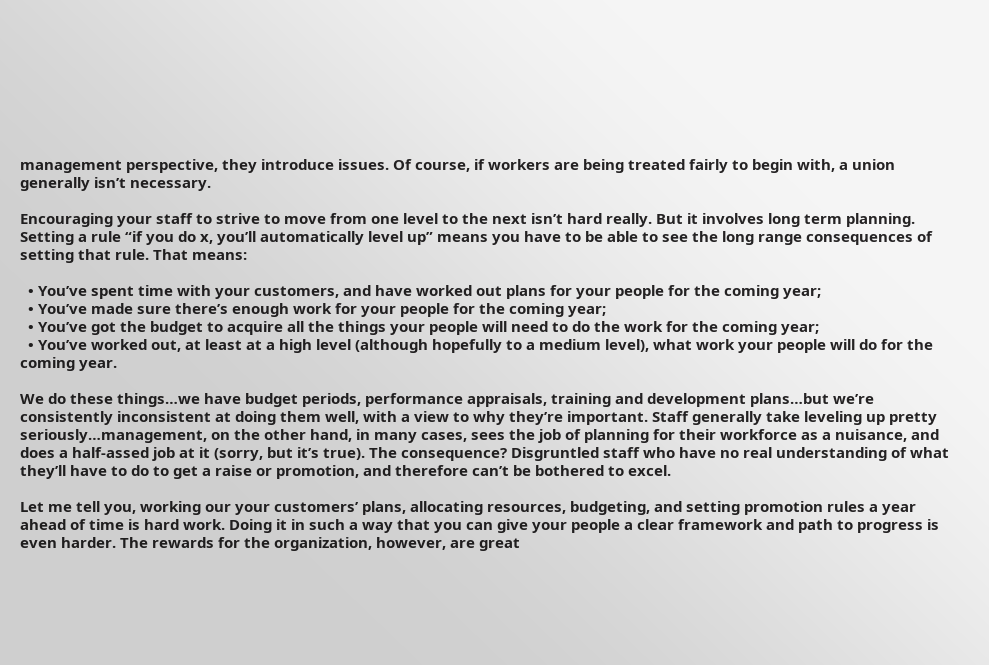management perspective, they introduce issues. Of course, if workers are being treated fairly to begin with, a union generally isn’t necessary.

Encouraging your staff to strive to move from one level to the next isn’t hard really. But it involves long term planning. Setting a rule “if you do x, you’ll automatically level up” means you have to be able to see the long range consequences of setting that rule. That means:

  • You’ve spent time with your customers, and have worked out plans for your people for the coming year;
  • You’ve made sure there’s enough work for your people for the coming year;
  • You’ve got the budget to acquire all the things your people will need to do the work for the coming year;
  • You’ve worked out, at least at a high level (although hopefully to a medium level), what work your people will do for the coming year.

We do these things…we have budget periods, performance appraisals, training and development plans…but we’re consistently inconsistent at doing them well, with a view to why they’re important. Staff generally take leveling up pretty seriously…management, on the other hand, in many cases, sees the job of planning for their workforce as a nuisance, and does a half-assed job at it (sorry, but it’s true). The consequence? Disgruntled staff who have no real understanding of what they’ll have to do to get a raise or promotion, and therefore can’t be bothered to excel.

Let me tell you, working our your customers’ plans, allocating resources, budgeting, and setting promotion rules a year ahead of time is hard work. Doing it in such a way that you can give your people a clear framework and path to progress is even harder. The rewards for the organization, however, are great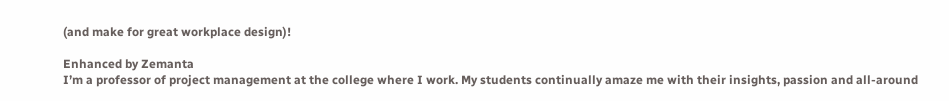(and make for great workplace design)!

Enhanced by Zemanta
I’m a professor of project management at the college where I work. My students continually amaze me with their insights, passion and all-around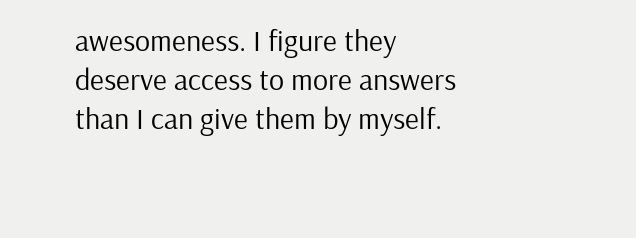awesomeness. I figure they deserve access to more answers than I can give them by myself.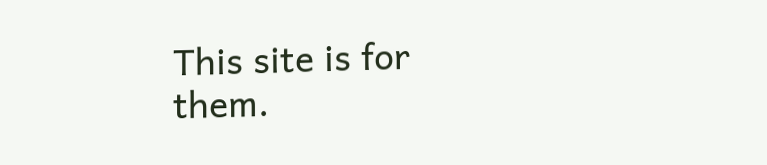This site is for them.